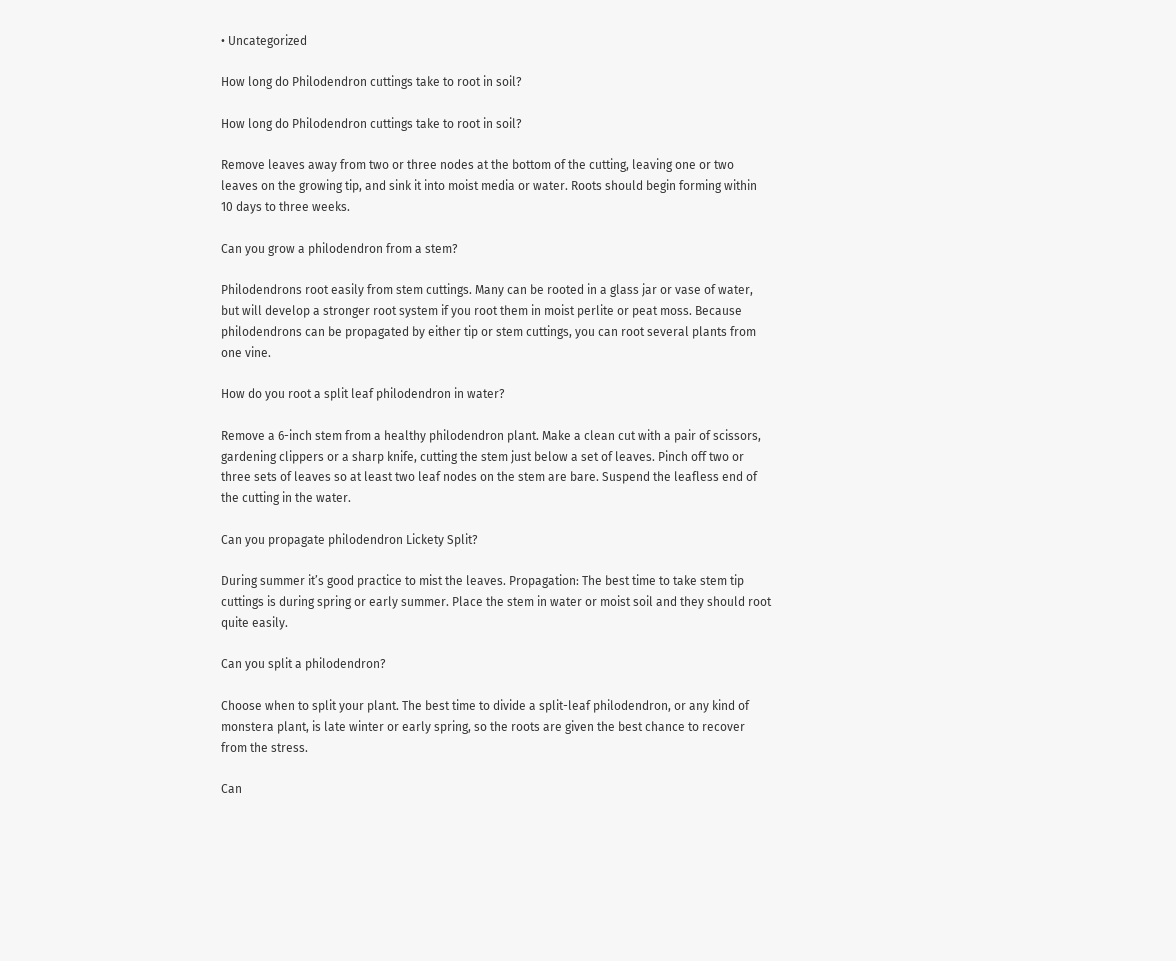• Uncategorized

How long do Philodendron cuttings take to root in soil?

How long do Philodendron cuttings take to root in soil?

Remove leaves away from two or three nodes at the bottom of the cutting, leaving one or two leaves on the growing tip, and sink it into moist media or water. Roots should begin forming within 10 days to three weeks.

Can you grow a philodendron from a stem?

Philodendrons root easily from stem cuttings. Many can be rooted in a glass jar or vase of water, but will develop a stronger root system if you root them in moist perlite or peat moss. Because philodendrons can be propagated by either tip or stem cuttings, you can root several plants from one vine.

How do you root a split leaf philodendron in water?

Remove a 6-inch stem from a healthy philodendron plant. Make a clean cut with a pair of scissors, gardening clippers or a sharp knife, cutting the stem just below a set of leaves. Pinch off two or three sets of leaves so at least two leaf nodes on the stem are bare. Suspend the leafless end of the cutting in the water.

Can you propagate philodendron Lickety Split?

During summer it’s good practice to mist the leaves. Propagation: The best time to take stem tip cuttings is during spring or early summer. Place the stem in water or moist soil and they should root quite easily.

Can you split a philodendron?

Choose when to split your plant. The best time to divide a split-leaf philodendron, or any kind of monstera plant, is late winter or early spring, so the roots are given the best chance to recover from the stress.

Can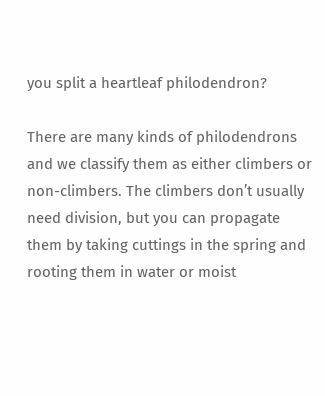you split a heartleaf philodendron?

There are many kinds of philodendrons and we classify them as either climbers or non-climbers. The climbers don’t usually need division, but you can propagate them by taking cuttings in the spring and rooting them in water or moist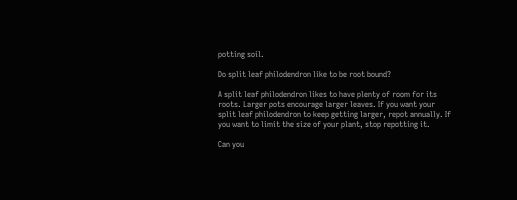potting soil.

Do split leaf philodendron like to be root bound?

A split leaf philodendron likes to have plenty of room for its roots. Larger pots encourage larger leaves. If you want your split leaf philodendron to keep getting larger, repot annually. If you want to limit the size of your plant, stop repotting it.

Can you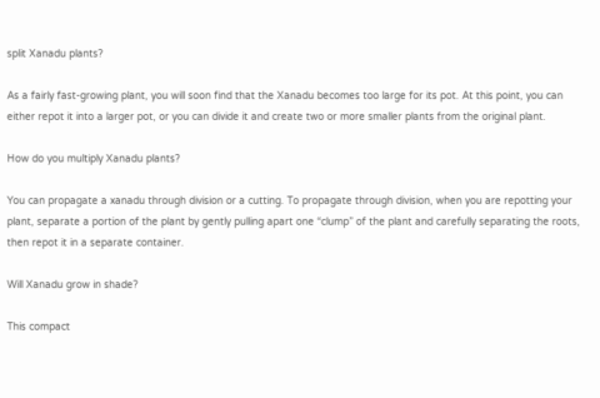split Xanadu plants?

As a fairly fast-growing plant, you will soon find that the Xanadu becomes too large for its pot. At this point, you can either repot it into a larger pot, or you can divide it and create two or more smaller plants from the original plant.

How do you multiply Xanadu plants?

You can propagate a xanadu through division or a cutting. To propagate through division, when you are repotting your plant, separate a portion of the plant by gently pulling apart one “clump” of the plant and carefully separating the roots, then repot it in a separate container.

Will Xanadu grow in shade?

This compact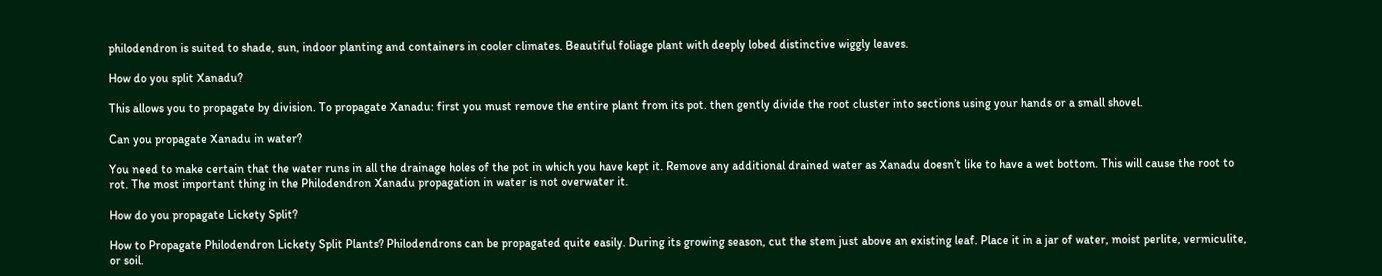philodendron is suited to shade, sun, indoor planting and containers in cooler climates. Beautiful foliage plant with deeply lobed distinctive wiggly leaves.

How do you split Xanadu?

This allows you to propagate by division. To propagate Xanadu: first you must remove the entire plant from its pot. then gently divide the root cluster into sections using your hands or a small shovel.

Can you propagate Xanadu in water?

You need to make certain that the water runs in all the drainage holes of the pot in which you have kept it. Remove any additional drained water as Xanadu doesn’t like to have a wet bottom. This will cause the root to rot. The most important thing in the Philodendron Xanadu propagation in water is not overwater it.

How do you propagate Lickety Split?

How to Propagate Philodendron Lickety Split Plants? Philodendrons can be propagated quite easily. During its growing season, cut the stem just above an existing leaf. Place it in a jar of water, moist perlite, vermiculite, or soil.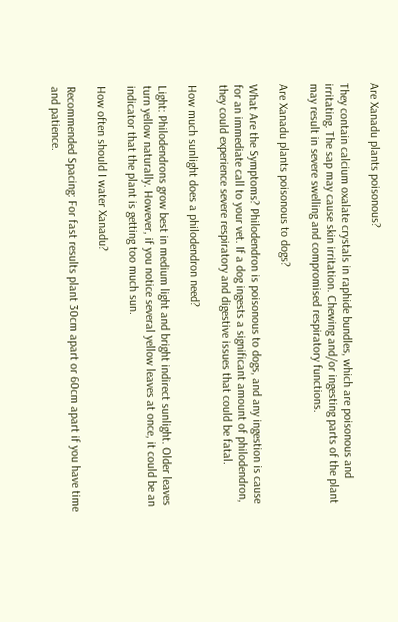Are Xanadu plants poisonous?

They contain calcium oxalate crystals in raphide bundles, which are poisonous and irritating. The sap may cause skin irritation. Chewing and/or ingesting parts of the plant may result in severe swelling and compromised respiratory functions.

Are Xanadu plants poisonous to dogs?

What Are the Symptoms? Philodendron is poisonous to dogs, and any ingestion is cause for an immediate call to your vet. If a dog ingests a significant amount of philodendron, they could experience severe respiratory and digestive issues that could be fatal.

How much sunlight does a philodendron need?

Light: Philodendrons grow best in medium light and bright indirect sunlight. Older leaves turn yellow naturally. However, if you notice several yellow leaves at once, it could be an indicator that the plant is getting too much sun.

How often should I water Xanadu?

Recommended Spacing: For fast results plant 30cm apart or 60cm apart if you have time and patience.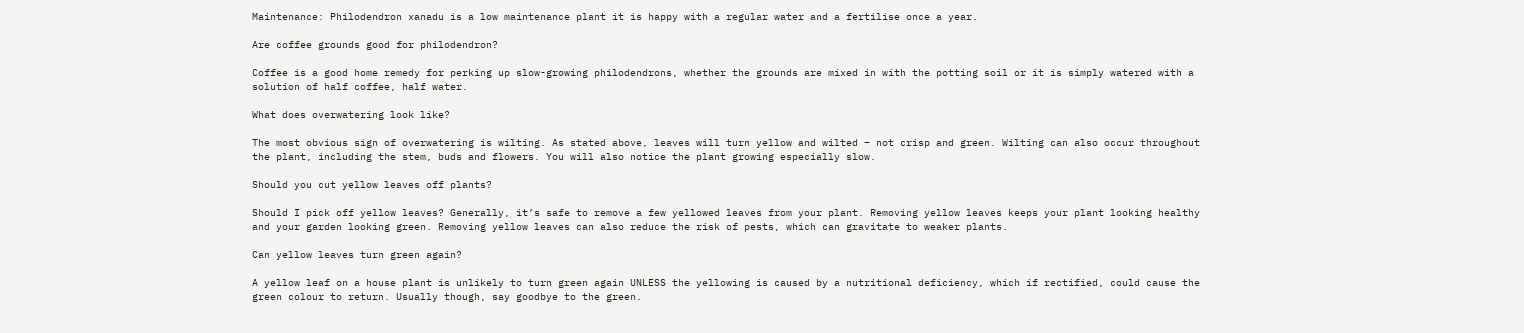Maintenance: Philodendron xanadu is a low maintenance plant it is happy with a regular water and a fertilise once a year.

Are coffee grounds good for philodendron?

Coffee is a good home remedy for perking up slow-growing philodendrons, whether the grounds are mixed in with the potting soil or it is simply watered with a solution of half coffee, half water.

What does overwatering look like?

The most obvious sign of overwatering is wilting. As stated above, leaves will turn yellow and wilted – not crisp and green. Wilting can also occur throughout the plant, including the stem, buds and flowers. You will also notice the plant growing especially slow.

Should you cut yellow leaves off plants?

Should I pick off yellow leaves? Generally, it’s safe to remove a few yellowed leaves from your plant. Removing yellow leaves keeps your plant looking healthy and your garden looking green. Removing yellow leaves can also reduce the risk of pests, which can gravitate to weaker plants.

Can yellow leaves turn green again?

A yellow leaf on a house plant is unlikely to turn green again UNLESS the yellowing is caused by a nutritional deficiency, which if rectified, could cause the green colour to return. Usually though, say goodbye to the green.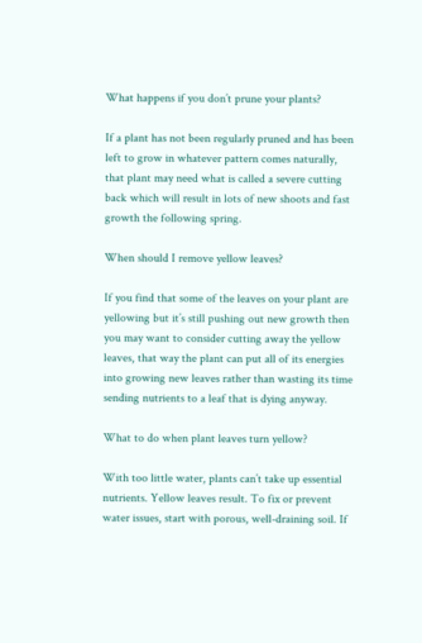What happens if you don’t prune your plants?

If a plant has not been regularly pruned and has been left to grow in whatever pattern comes naturally, that plant may need what is called a severe cutting back which will result in lots of new shoots and fast growth the following spring.

When should I remove yellow leaves?

If you find that some of the leaves on your plant are yellowing but it’s still pushing out new growth then you may want to consider cutting away the yellow leaves, that way the plant can put all of its energies into growing new leaves rather than wasting its time sending nutrients to a leaf that is dying anyway.

What to do when plant leaves turn yellow?

With too little water, plants can’t take up essential nutrients. Yellow leaves result. To fix or prevent water issues, start with porous, well-draining soil. If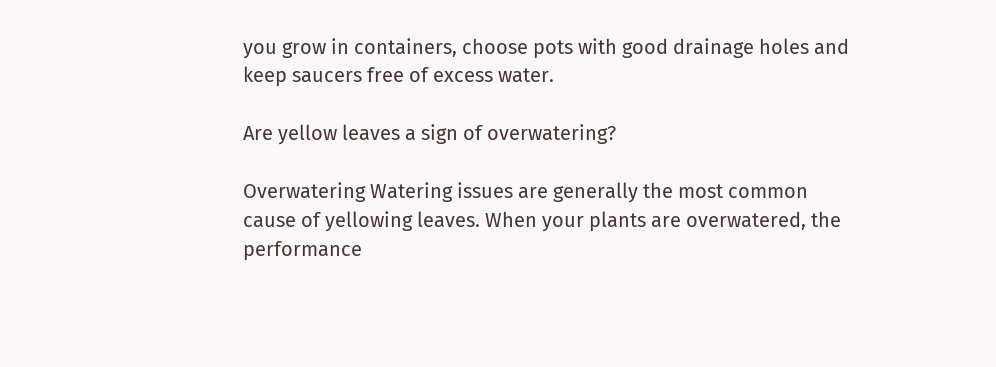you grow in containers, choose pots with good drainage holes and keep saucers free of excess water.

Are yellow leaves a sign of overwatering?

Overwatering Watering issues are generally the most common cause of yellowing leaves. When your plants are overwatered, the performance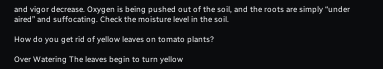and vigor decrease. Oxygen is being pushed out of the soil, and the roots are simply “under aired” and suffocating. Check the moisture level in the soil.

How do you get rid of yellow leaves on tomato plants?

Over Watering The leaves begin to turn yellow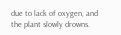due to lack of oxygen, and the plant slowly drowns.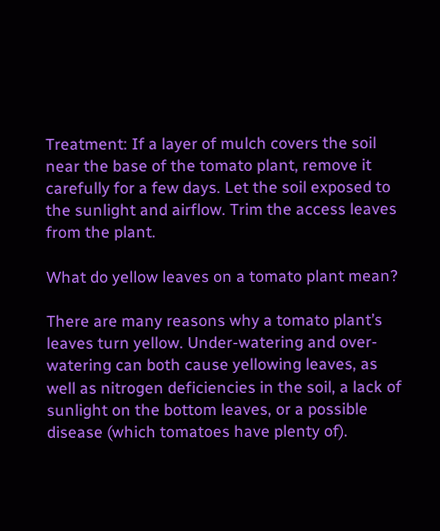Treatment: If a layer of mulch covers the soil near the base of the tomato plant, remove it carefully for a few days. Let the soil exposed to the sunlight and airflow. Trim the access leaves from the plant.

What do yellow leaves on a tomato plant mean?

There are many reasons why a tomato plant’s leaves turn yellow. Under-watering and over-watering can both cause yellowing leaves, as well as nitrogen deficiencies in the soil, a lack of sunlight on the bottom leaves, or a possible disease (which tomatoes have plenty of).